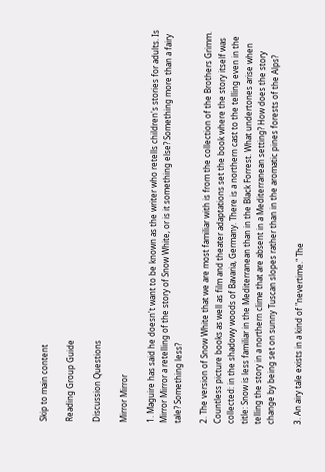Skip to main content

Reading Group Guide

Discussion Questions

Mirror Mirror

1. Maguire has said he doesn't want to be known as the writer who retells children's stories for adults. Is Mirror Mirror a retelling of the story of Snow White, or is it something else? Something more than a fairy tale? Something less?

2. The version of Snow White that we are most familiar with is from the collection of the Brothers Grimm. Countless picture books as well as film and theater adaptations set the book where the story itself was collected: in the shadowy woods of Bavaria, Germany. There is a northern cast to the telling even in the title: Snow is less familiar in the Mediterranean than in the Black Forrest. What undertones arise when telling the story in a northern clime that are absent in a Mediterranean setting? How does the story change by being set on sunny Tuscan slopes rather than in the aromatic pines forests of the Alps?

3. An airy tale exists in a kind of "nevertime." The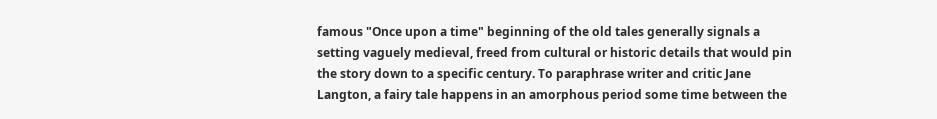famous "Once upon a time" beginning of the old tales generally signals a setting vaguely medieval, freed from cultural or historic details that would pin the story down to a specific century. To paraphrase writer and critic Jane Langton, a fairy tale happens in an amorphous period some time between the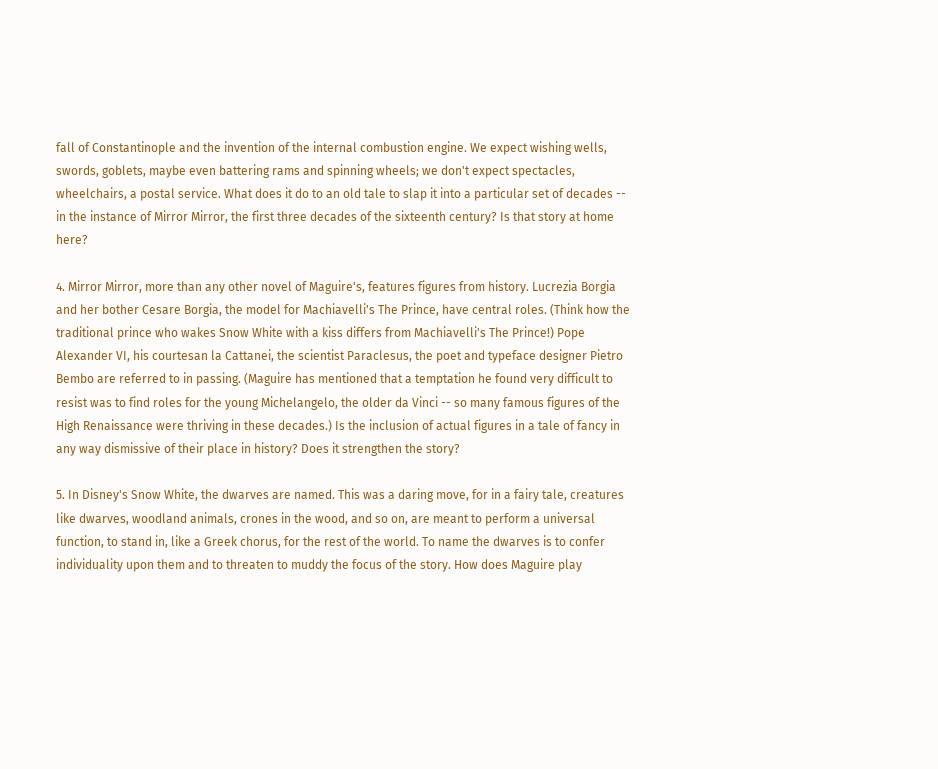fall of Constantinople and the invention of the internal combustion engine. We expect wishing wells, swords, goblets, maybe even battering rams and spinning wheels; we don't expect spectacles, wheelchairs, a postal service. What does it do to an old tale to slap it into a particular set of decades -- in the instance of Mirror Mirror, the first three decades of the sixteenth century? Is that story at home here?

4. Mirror Mirror, more than any other novel of Maguire's, features figures from history. Lucrezia Borgia and her bother Cesare Borgia, the model for Machiavelli's The Prince, have central roles. (Think how the traditional prince who wakes Snow White with a kiss differs from Machiavelli's The Prince!) Pope Alexander VI, his courtesan la Cattanei, the scientist Paraclesus, the poet and typeface designer Pietro Bembo are referred to in passing. (Maguire has mentioned that a temptation he found very difficult to resist was to find roles for the young Michelangelo, the older da Vinci -- so many famous figures of the High Renaissance were thriving in these decades.) Is the inclusion of actual figures in a tale of fancy in any way dismissive of their place in history? Does it strengthen the story?

5. In Disney's Snow White, the dwarves are named. This was a daring move, for in a fairy tale, creatures like dwarves, woodland animals, crones in the wood, and so on, are meant to perform a universal function, to stand in, like a Greek chorus, for the rest of the world. To name the dwarves is to confer individuality upon them and to threaten to muddy the focus of the story. How does Maguire play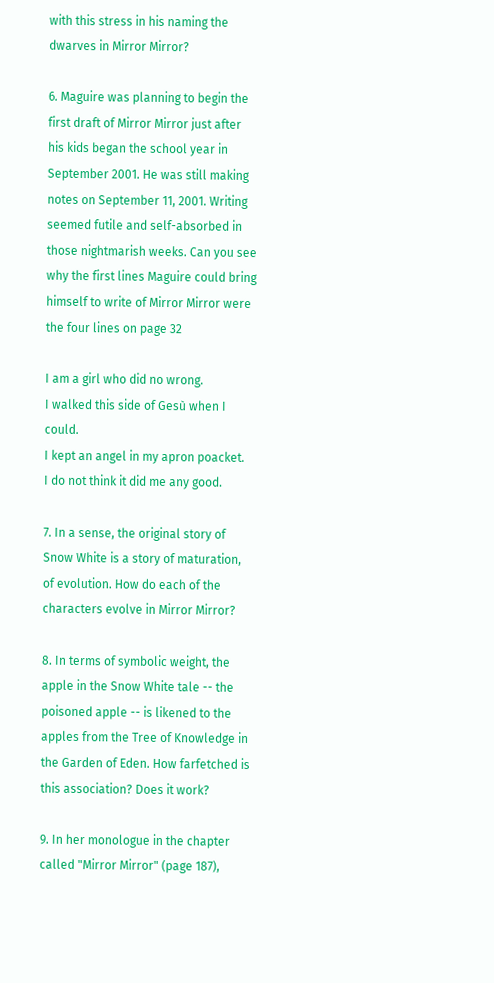with this stress in his naming the dwarves in Mirror Mirror?

6. Maguire was planning to begin the first draft of Mirror Mirror just after his kids began the school year in September 2001. He was still making notes on September 11, 2001. Writing seemed futile and self-absorbed in those nightmarish weeks. Can you see why the first lines Maguire could bring himself to write of Mirror Mirror were the four lines on page 32

I am a girl who did no wrong.
I walked this side of Gesù when I could.
I kept an angel in my apron poacket.
I do not think it did me any good.

7. In a sense, the original story of Snow White is a story of maturation, of evolution. How do each of the characters evolve in Mirror Mirror?

8. In terms of symbolic weight, the apple in the Snow White tale -- the poisoned apple -- is likened to the apples from the Tree of Knowledge in the Garden of Eden. How farfetched is this association? Does it work?

9. In her monologue in the chapter called "Mirror Mirror" (page 187),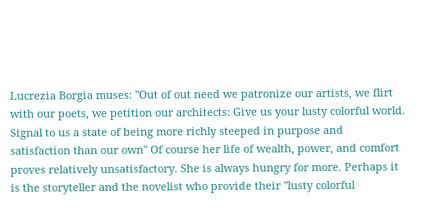Lucrezia Borgia muses: "Out of out need we patronize our artists, we flirt with our poets, we petition our architects: Give us your lusty colorful world. Signal to us a state of being more richly steeped in purpose and satisfaction than our own" Of course her life of wealth, power, and comfort proves relatively unsatisfactory. She is always hungry for more. Perhaps it is the storyteller and the novelist who provide their "lusty colorful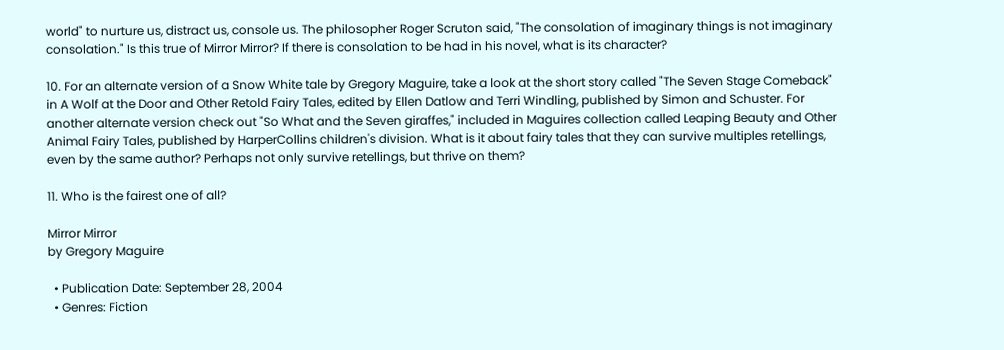world" to nurture us, distract us, console us. The philosopher Roger Scruton said, "The consolation of imaginary things is not imaginary consolation." Is this true of Mirror Mirror? If there is consolation to be had in his novel, what is its character?

10. For an alternate version of a Snow White tale by Gregory Maguire, take a look at the short story called "The Seven Stage Comeback" in A Wolf at the Door and Other Retold Fairy Tales, edited by Ellen Datlow and Terri Windling, published by Simon and Schuster. For another alternate version check out "So What and the Seven giraffes," included in Maguires collection called Leaping Beauty and Other Animal Fairy Tales, published by HarperCollins children's division. What is it about fairy tales that they can survive multiples retellings, even by the same author? Perhaps not only survive retellings, but thrive on them?

11. Who is the fairest one of all?

Mirror Mirror
by Gregory Maguire

  • Publication Date: September 28, 2004
  • Genres: Fiction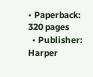• Paperback: 320 pages
  • Publisher: Harper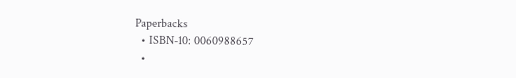Paperbacks
  • ISBN-10: 0060988657
  •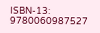ISBN-13: 9780060987527